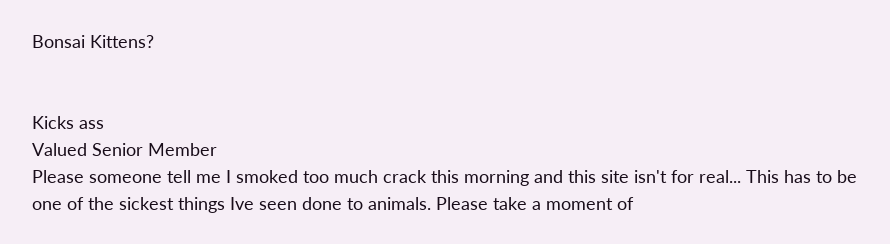Bonsai Kittens?


Kicks ass
Valued Senior Member
Please someone tell me I smoked too much crack this morning and this site isn't for real... This has to be one of the sickest things Ive seen done to animals. Please take a moment of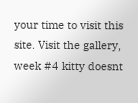your time to visit this site. Visit the gallery, week #4 kitty doesnt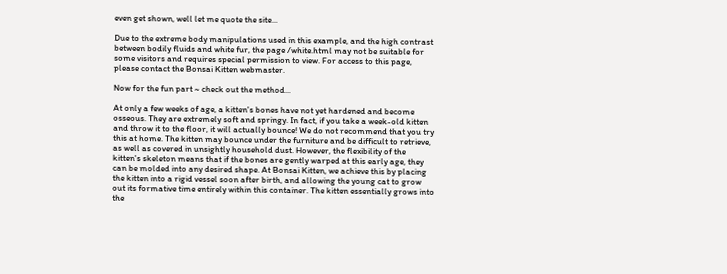even get shown, well let me quote the site...

Due to the extreme body manipulations used in this example, and the high contrast between bodily fluids and white fur, the page /white.html may not be suitable for some visitors and requires special permission to view. For access to this page, please contact the Bonsai Kitten webmaster.

Now for the fun part ~ check out the method...

At only a few weeks of age, a kitten's bones have not yet hardened and become osseous. They are extremely soft and springy. In fact, if you take a week-old kitten and throw it to the floor, it will actually bounce! We do not recommend that you try this at home. The kitten may bounce under the furniture and be difficult to retrieve, as well as covered in unsightly household dust. However, the flexibility of the kitten's skeleton means that if the bones are gently warped at this early age, they can be molded into any desired shape. At Bonsai Kitten, we achieve this by placing the kitten into a rigid vessel soon after birth, and allowing the young cat to grow out its formative time entirely within this container. The kitten essentially grows into the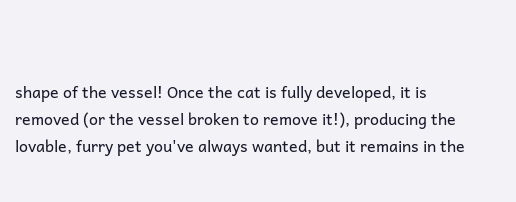shape of the vessel! Once the cat is fully developed, it is removed (or the vessel broken to remove it!), producing the lovable, furry pet you've always wanted, but it remains in the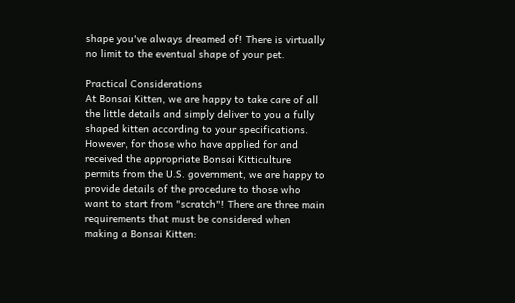shape you've always dreamed of! There is virtually no limit to the eventual shape of your pet.

Practical Considerations
At Bonsai Kitten, we are happy to take care of all the little details and simply deliver to you a fully shaped kitten according to your specifications. However, for those who have applied for and received the appropriate Bonsai Kitticulture permits from the U.S. government, we are happy to provide details of the procedure to those who want to start from "scratch"! There are three main requirements that must be considered when making a Bonsai Kitten: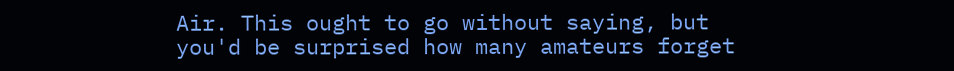Air. This ought to go without saying, but you'd be surprised how many amateurs forget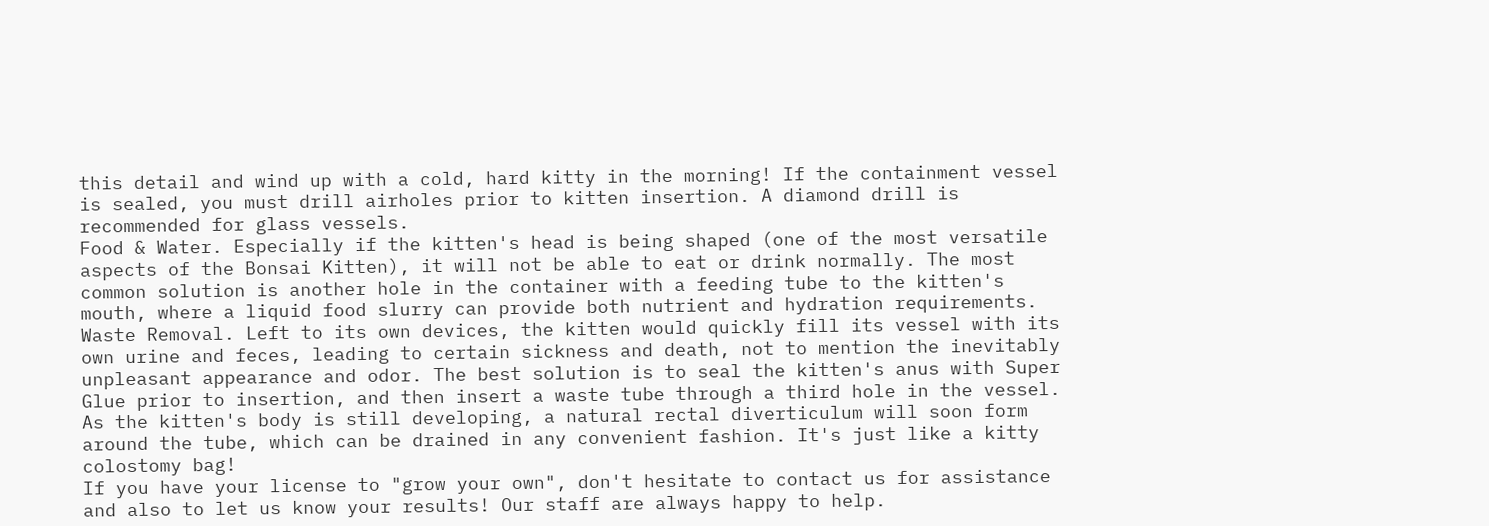this detail and wind up with a cold, hard kitty in the morning! If the containment vessel is sealed, you must drill airholes prior to kitten insertion. A diamond drill is recommended for glass vessels.
Food & Water. Especially if the kitten's head is being shaped (one of the most versatile aspects of the Bonsai Kitten), it will not be able to eat or drink normally. The most common solution is another hole in the container with a feeding tube to the kitten's mouth, where a liquid food slurry can provide both nutrient and hydration requirements.
Waste Removal. Left to its own devices, the kitten would quickly fill its vessel with its own urine and feces, leading to certain sickness and death, not to mention the inevitably unpleasant appearance and odor. The best solution is to seal the kitten's anus with Super Glue prior to insertion, and then insert a waste tube through a third hole in the vessel. As the kitten's body is still developing, a natural rectal diverticulum will soon form around the tube, which can be drained in any convenient fashion. It's just like a kitty colostomy bag!
If you have your license to "grow your own", don't hesitate to contact us for assistance and also to let us know your results! Our staff are always happy to help.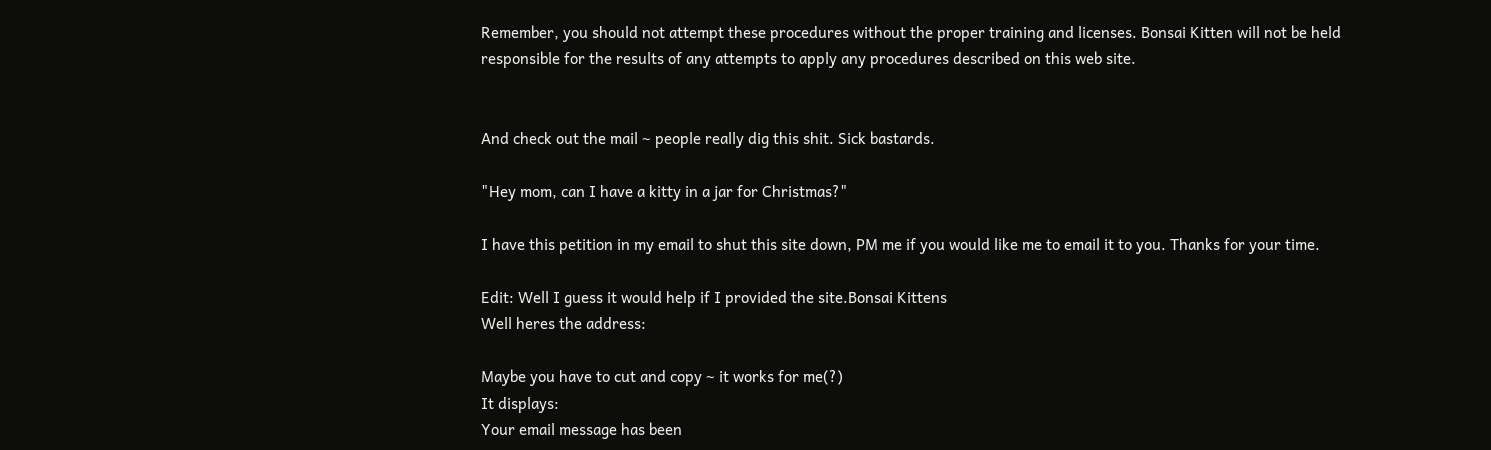Remember, you should not attempt these procedures without the proper training and licenses. Bonsai Kitten will not be held responsible for the results of any attempts to apply any procedures described on this web site.


And check out the mail ~ people really dig this shit. Sick bastards.

"Hey mom, can I have a kitty in a jar for Christmas?"

I have this petition in my email to shut this site down, PM me if you would like me to email it to you. Thanks for your time.

Edit: Well I guess it would help if I provided the site.Bonsai Kittens
Well heres the address:

Maybe you have to cut and copy ~ it works for me(?)
It displays:
Your email message has been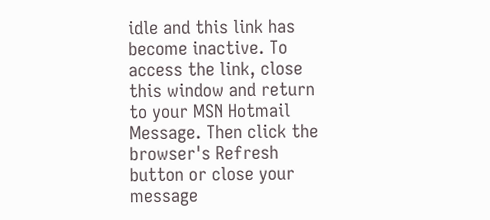idle and this link has become inactive. To access the link, close this window and return to your MSN Hotmail Message. Then click the browser's Refresh button or close your message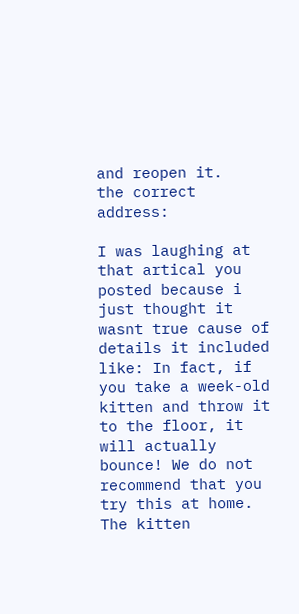and reopen it.
the correct address:

I was laughing at that artical you posted because i just thought it wasnt true cause of details it included like: In fact, if you take a week-old kitten and throw it to the floor, it will actually bounce! We do not recommend that you try this at home. The kitten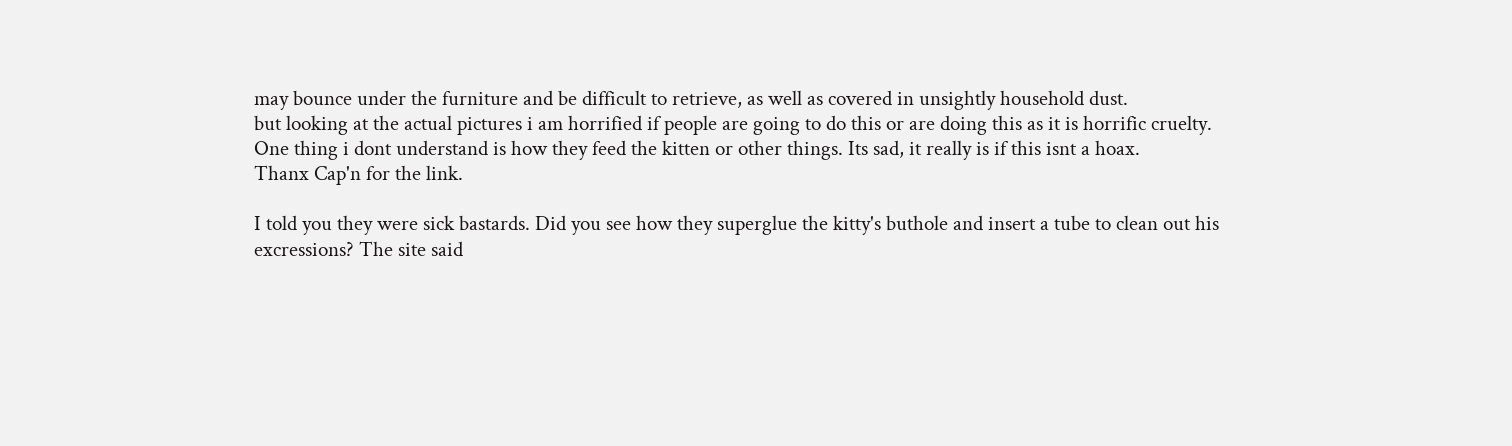may bounce under the furniture and be difficult to retrieve, as well as covered in unsightly household dust.
but looking at the actual pictures i am horrified if people are going to do this or are doing this as it is horrific cruelty.
One thing i dont understand is how they feed the kitten or other things. Its sad, it really is if this isnt a hoax.
Thanx Cap'n for the link.

I told you they were sick bastards. Did you see how they superglue the kitty's buthole and insert a tube to clean out his excressions? The site said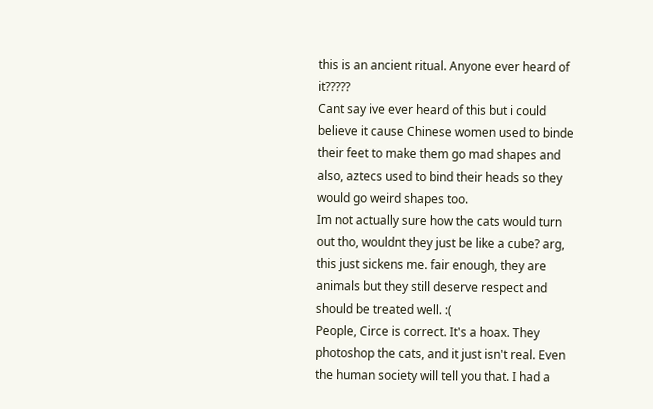this is an ancient ritual. Anyone ever heard of it?????
Cant say ive ever heard of this but i could believe it cause Chinese women used to binde their feet to make them go mad shapes and also, aztecs used to bind their heads so they would go weird shapes too.
Im not actually sure how the cats would turn out tho, wouldnt they just be like a cube? arg, this just sickens me. fair enough, they are animals but they still deserve respect and should be treated well. :(
People, Circe is correct. It's a hoax. They photoshop the cats, and it just isn't real. Even the human society will tell you that. I had a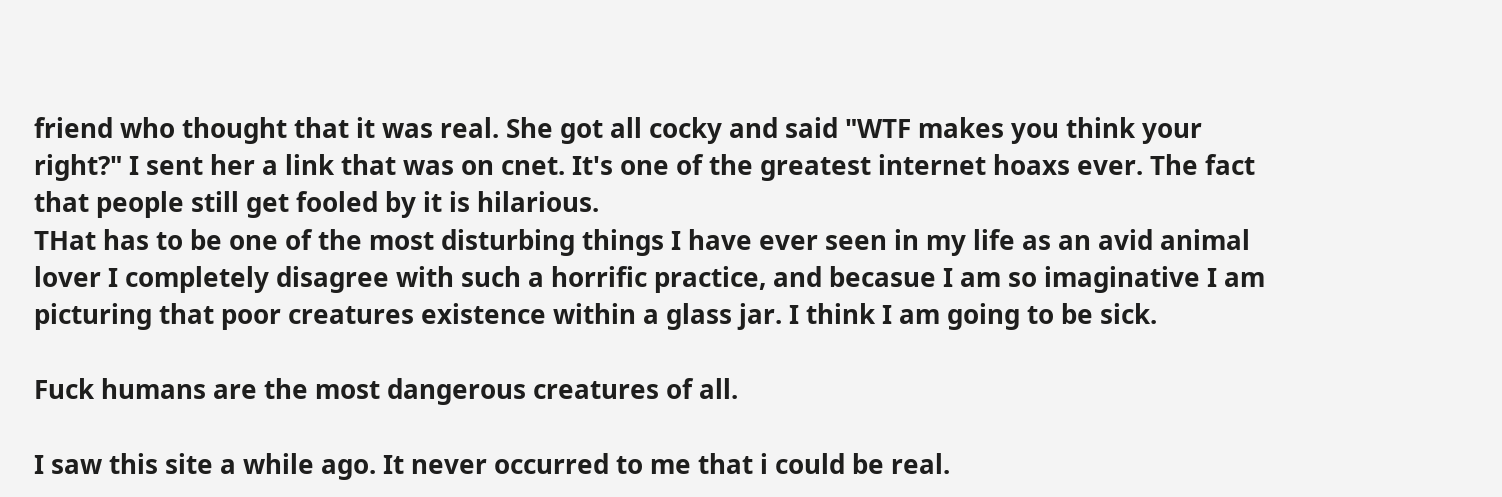friend who thought that it was real. She got all cocky and said "WTF makes you think your right?" I sent her a link that was on cnet. It's one of the greatest internet hoaxs ever. The fact that people still get fooled by it is hilarious.
THat has to be one of the most disturbing things I have ever seen in my life as an avid animal lover I completely disagree with such a horrific practice, and becasue I am so imaginative I am picturing that poor creatures existence within a glass jar. I think I am going to be sick.

Fuck humans are the most dangerous creatures of all.

I saw this site a while ago. It never occurred to me that i could be real.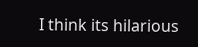I think its hilarious